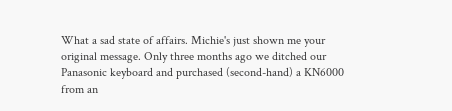What a sad state of affairs. Michie's just shown me your original message. Only three months ago we ditched our Panasonic keyboard and purchased (second-hand) a KN6000 from an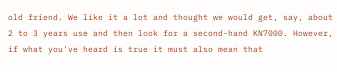old friend. We like it a lot and thought we would get, say, about 2 to 3 years use and then look for a second-hand KN7000. However, if what you've heard is true it must also mean that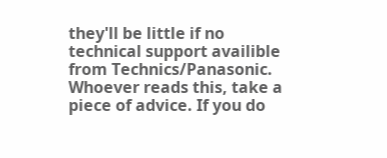they'll be little if no technical support availible from Technics/Panasonic. Whoever reads this, take a piece of advice. If you do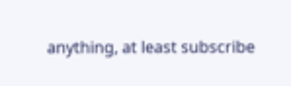anything, at least subscribe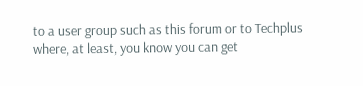to a user group such as this forum or to Techplus where, at least, you know you can get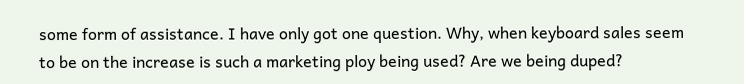some form of assistance. I have only got one question. Why, when keyboard sales seem to be on the increase is such a marketing ploy being used? Are we being duped?